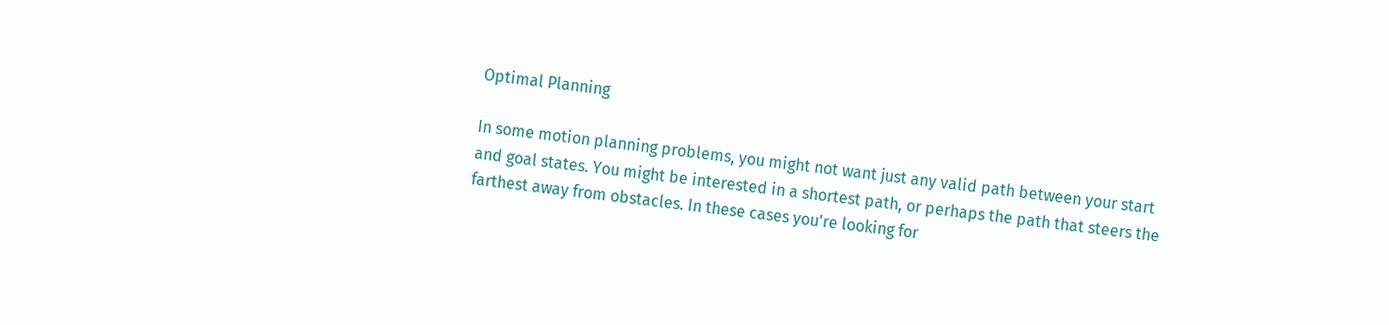Optimal Planning

In some motion planning problems, you might not want just any valid path between your start and goal states. You might be interested in a shortest path, or perhaps the path that steers the farthest away from obstacles. In these cases you're looking for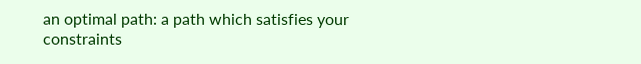an optimal path: a path which satisfies your constraints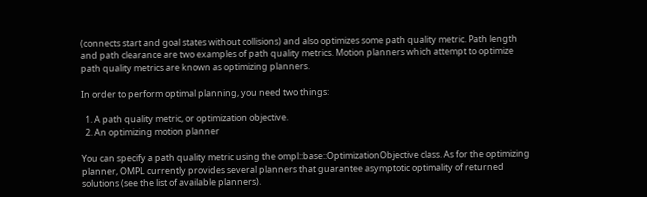(connects start and goal states without collisions) and also optimizes some path quality metric. Path length and path clearance are two examples of path quality metrics. Motion planners which attempt to optimize path quality metrics are known as optimizing planners.

In order to perform optimal planning, you need two things:

  1. A path quality metric, or optimization objective.
  2. An optimizing motion planner

You can specify a path quality metric using the ompl::base::OptimizationObjective class. As for the optimizing planner, OMPL currently provides several planners that guarantee asymptotic optimality of returned solutions (see the list of available planners).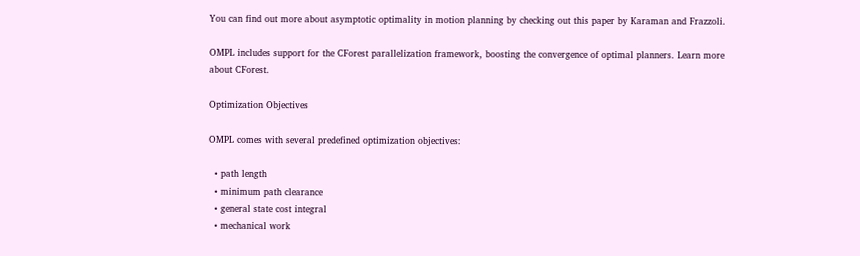You can find out more about asymptotic optimality in motion planning by checking out this paper by Karaman and Frazzoli.

OMPL includes support for the CForest parallelization framework, boosting the convergence of optimal planners. Learn more about CForest.

Optimization Objectives

OMPL comes with several predefined optimization objectives:

  • path length
  • minimum path clearance
  • general state cost integral
  • mechanical work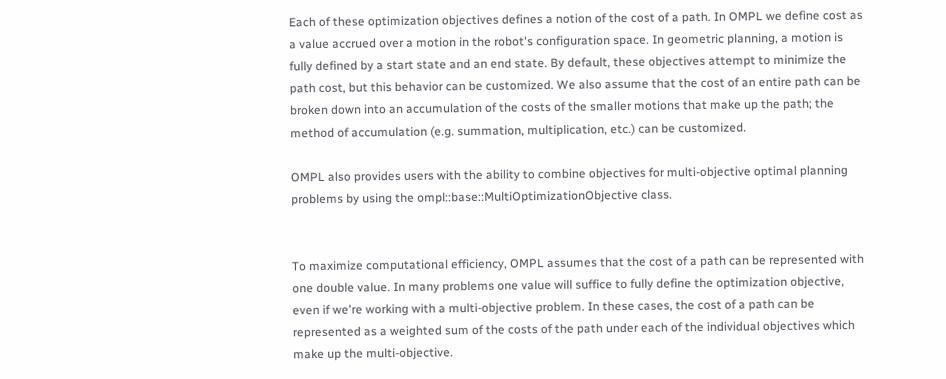Each of these optimization objectives defines a notion of the cost of a path. In OMPL we define cost as a value accrued over a motion in the robot's configuration space. In geometric planning, a motion is fully defined by a start state and an end state. By default, these objectives attempt to minimize the path cost, but this behavior can be customized. We also assume that the cost of an entire path can be broken down into an accumulation of the costs of the smaller motions that make up the path; the method of accumulation (e.g. summation, multiplication, etc.) can be customized.

OMPL also provides users with the ability to combine objectives for multi-objective optimal planning problems by using the ompl::base::MultiOptimizationObjective class.


To maximize computational efficiency, OMPL assumes that the cost of a path can be represented with one double value. In many problems one value will suffice to fully define the optimization objective, even if we're working with a multi-objective problem. In these cases, the cost of a path can be represented as a weighted sum of the costs of the path under each of the individual objectives which make up the multi-objective.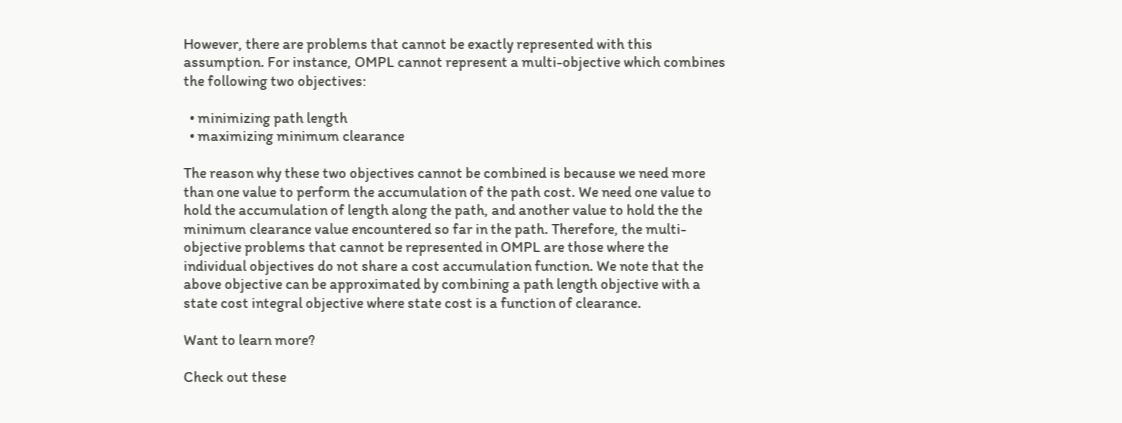However, there are problems that cannot be exactly represented with this assumption. For instance, OMPL cannot represent a multi-objective which combines the following two objectives:

  • minimizing path length
  • maximizing minimum clearance

The reason why these two objectives cannot be combined is because we need more than one value to perform the accumulation of the path cost. We need one value to hold the accumulation of length along the path, and another value to hold the the minimum clearance value encountered so far in the path. Therefore, the multi-objective problems that cannot be represented in OMPL are those where the individual objectives do not share a cost accumulation function. We note that the above objective can be approximated by combining a path length objective with a state cost integral objective where state cost is a function of clearance.

Want to learn more?

Check out these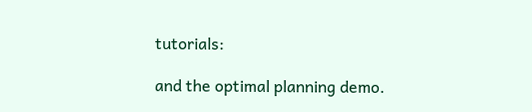tutorials:

and the optimal planning demo.